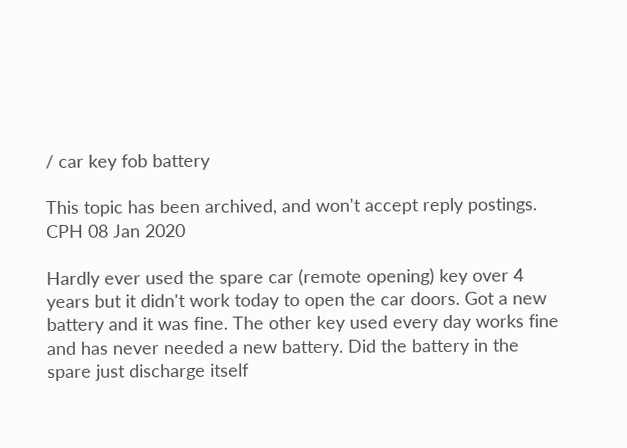/ car key fob battery

This topic has been archived, and won't accept reply postings.
CPH 08 Jan 2020

Hardly ever used the spare car (remote opening) key over 4 years but it didn't work today to open the car doors. Got a new battery and it was fine. The other key used every day works fine and has never needed a new battery. Did the battery in the spare just discharge itself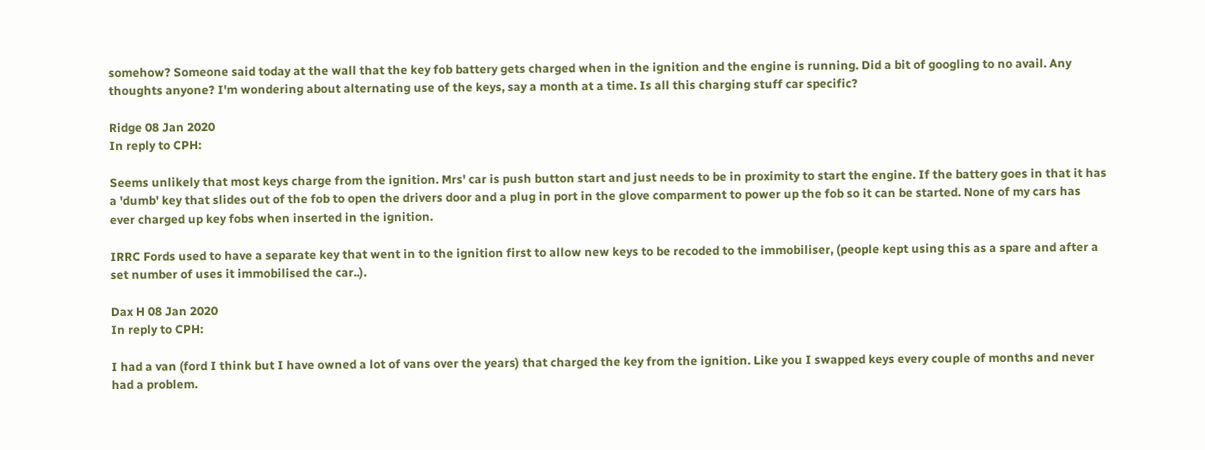somehow? Someone said today at the wall that the key fob battery gets charged when in the ignition and the engine is running. Did a bit of googling to no avail. Any thoughts anyone? I'm wondering about alternating use of the keys, say a month at a time. Is all this charging stuff car specific?

Ridge 08 Jan 2020
In reply to CPH:

Seems unlikely that most keys charge from the ignition. Mrs' car is push button start and just needs to be in proximity to start the engine. If the battery goes in that it has a 'dumb' key that slides out of the fob to open the drivers door and a plug in port in the glove comparment to power up the fob so it can be started. None of my cars has ever charged up key fobs when inserted in the ignition.

IRRC Fords used to have a separate key that went in to the ignition first to allow new keys to be recoded to the immobiliser, (people kept using this as a spare and after a set number of uses it immobilised the car..).

Dax H 08 Jan 2020
In reply to CPH:

I had a van (ford I think but I have owned a lot of vans over the years) that charged the key from the ignition. Like you I swapped keys every couple of months and never had a problem.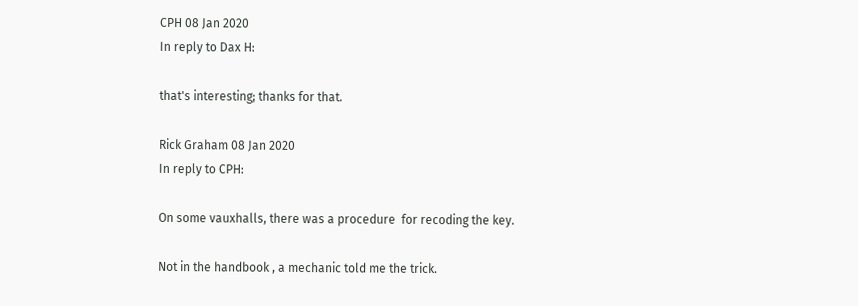CPH 08 Jan 2020
In reply to Dax H:

that's interesting; thanks for that.

Rick Graham 08 Jan 2020
In reply to CPH:

On some vauxhalls, there was a procedure  for recoding the key.

Not in the handbook , a mechanic told me the trick.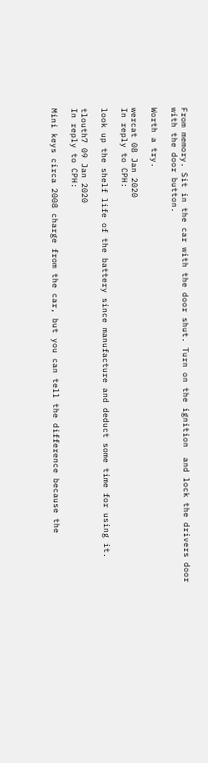From memory. Sit in the car with the door shut. Turn on the ignition  and lock the drivers door with the door button.

Worth a try.

wercat 08 Jan 2020
In reply to CPH:

look up the shelf life of the battery since manufacture and deduct some time for using it.

tlouth7 09 Jan 2020
In reply to CPH:

Mini keys circa 2008 charge from the car, but you can tell the difference because the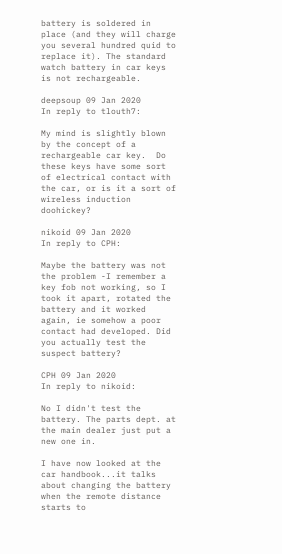battery is soldered in place (and they will charge you several hundred quid to replace it). The standard watch battery in car keys is not rechargeable.

deepsoup 09 Jan 2020
In reply to tlouth7:

My mind is slightly blown by the concept of a rechargeable car key.  Do these keys have some sort of electrical contact with the car, or is it a sort of wireless induction doohickey?

nikoid 09 Jan 2020
In reply to CPH:

Maybe the battery was not the problem -I remember a key fob not working, so I took it apart, rotated the battery and it worked again, ie somehow a poor contact had developed. Did you actually test the suspect battery?

CPH 09 Jan 2020
In reply to nikoid:

No I didn't test the battery. The parts dept. at the main dealer just put a new one in.

I have now looked at the car handbook...it talks about changing the battery when the remote distance starts to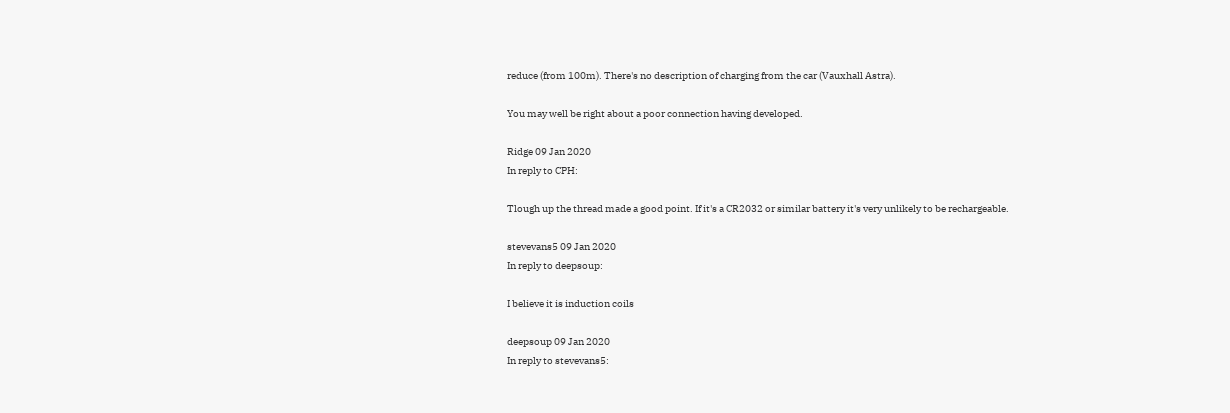reduce (from 100m). There's no description of charging from the car (Vauxhall Astra).

You may well be right about a poor connection having developed.

Ridge 09 Jan 2020
In reply to CPH:

Tlough up the thread made a good point. If it's a CR2032 or similar battery it's very unlikely to be rechargeable.

stevevans5 09 Jan 2020
In reply to deepsoup:

I believe it is induction coils

deepsoup 09 Jan 2020
In reply to stevevans5: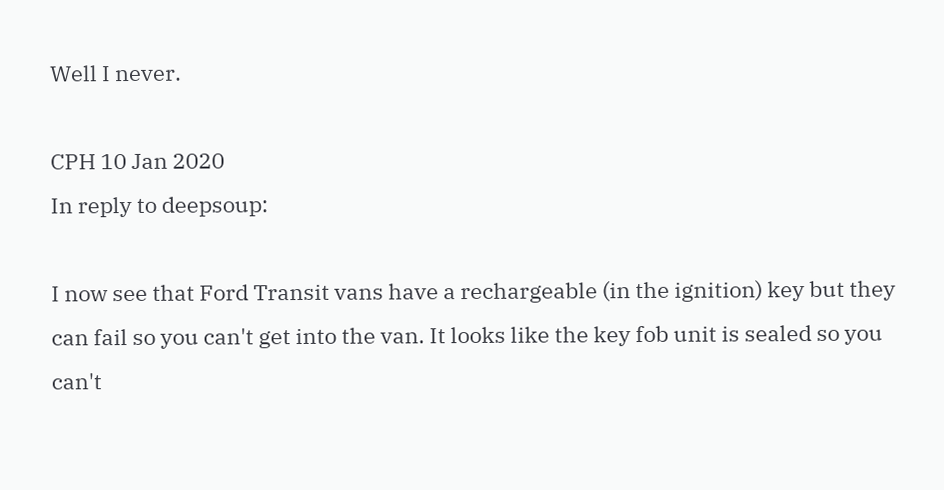Well I never.

CPH 10 Jan 2020
In reply to deepsoup:

I now see that Ford Transit vans have a rechargeable (in the ignition) key but they can fail so you can't get into the van. It looks like the key fob unit is sealed so you can't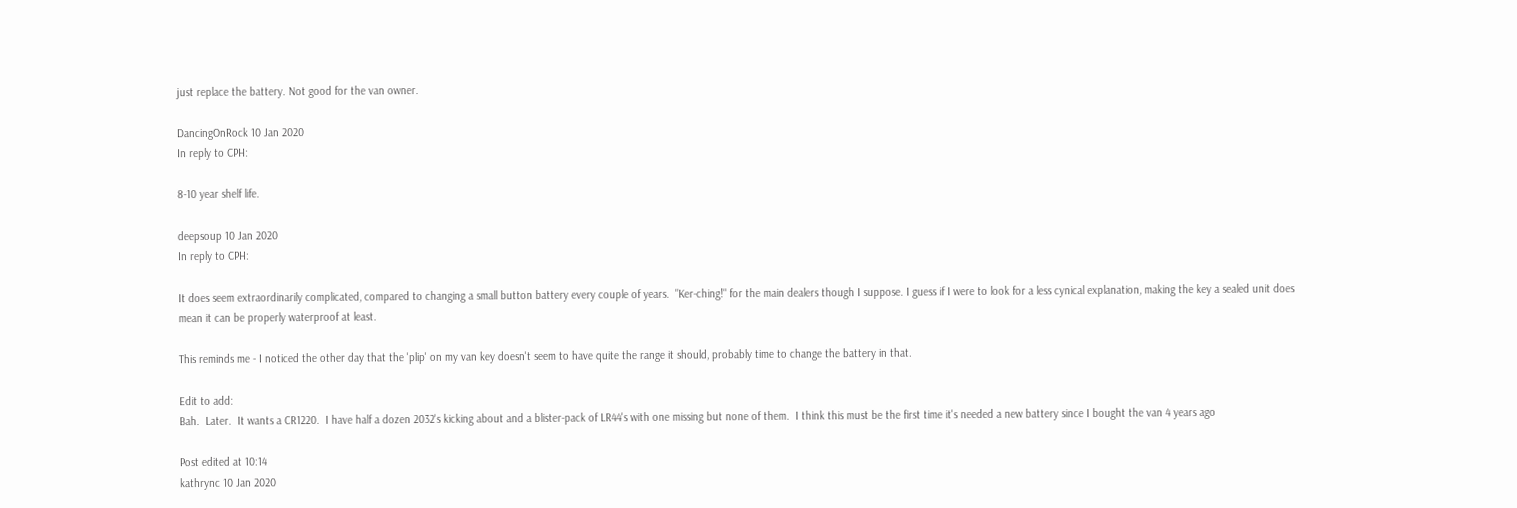just replace the battery. Not good for the van owner.

DancingOnRock 10 Jan 2020
In reply to CPH:

8-10 year shelf life.

deepsoup 10 Jan 2020
In reply to CPH:

It does seem extraordinarily complicated, compared to changing a small button battery every couple of years.  "Ker-ching!" for the main dealers though I suppose. I guess if I were to look for a less cynical explanation, making the key a sealed unit does mean it can be properly waterproof at least.

This reminds me - I noticed the other day that the 'plip' on my van key doesn't seem to have quite the range it should, probably time to change the battery in that.

Edit to add:
Bah.  Later.  It wants a CR1220.  I have half a dozen 2032's kicking about and a blister-pack of LR44's with one missing but none of them.  I think this must be the first time it's needed a new battery since I bought the van 4 years ago

Post edited at 10:14
kathrync 10 Jan 2020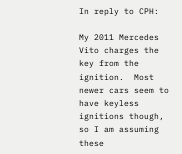In reply to CPH:

My 2011 Mercedes Vito charges the key from the ignition.  Most newer cars seem to have keyless ignitions though, so I am assuming these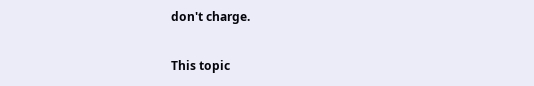don't charge.

This topic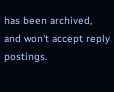has been archived, and won't accept reply postings.